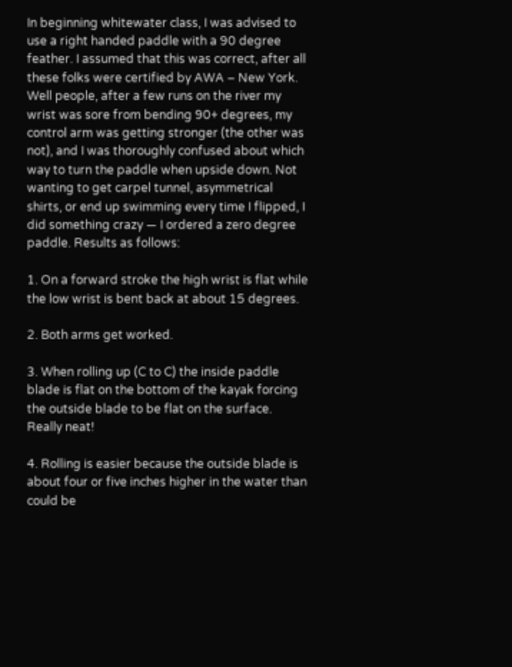In beginning whitewater class, I was advised to use a right handed paddle with a 90 degree feather. I assumed that this was correct, after all these folks were certified by AWA – New York. Well people, after a few runs on the river my wrist was sore from bending 90+ degrees, my control arm was getting stronger (the other was not), and I was thoroughly confused about which way to turn the paddle when upside down. Not wanting to get carpel tunnel, asymmetrical shirts, or end up swimming every time I flipped, I did something crazy — I ordered a zero degree paddle. Results as follows:

1. On a forward stroke the high wrist is flat while the low wrist is bent back at about 15 degrees.

2. Both arms get worked.

3. When rolling up (C to C) the inside paddle blade is flat on the bottom of the kayak forcing the outside blade to be flat on the surface. Really neat!

4. Rolling is easier because the outside blade is about four or five inches higher in the water than could be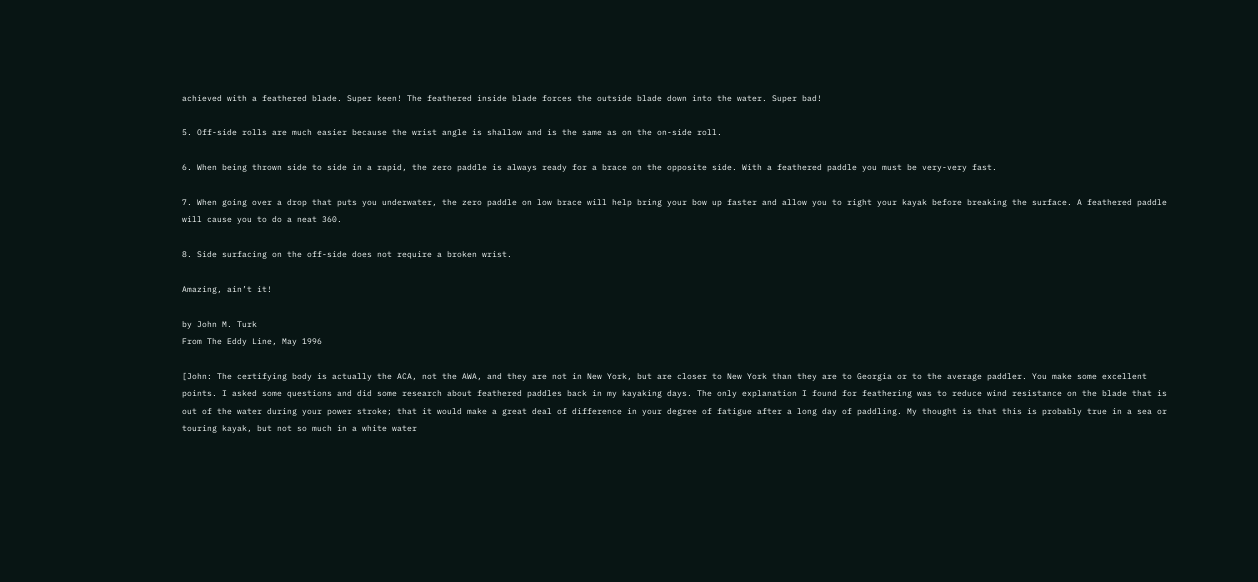achieved with a feathered blade. Super keen! The feathered inside blade forces the outside blade down into the water. Super bad!

5. Off-side rolls are much easier because the wrist angle is shallow and is the same as on the on-side roll.

6. When being thrown side to side in a rapid, the zero paddle is always ready for a brace on the opposite side. With a feathered paddle you must be very-very fast.

7. When going over a drop that puts you underwater, the zero paddle on low brace will help bring your bow up faster and allow you to right your kayak before breaking the surface. A feathered paddle will cause you to do a neat 360.

8. Side surfacing on the off-side does not require a broken wrist.

Amazing, ain’t it!

by John M. Turk
From The Eddy Line, May 1996

[John: The certifying body is actually the ACA, not the AWA, and they are not in New York, but are closer to New York than they are to Georgia or to the average paddler. You make some excellent points. I asked some questions and did some research about feathered paddles back in my kayaking days. The only explanation I found for feathering was to reduce wind resistance on the blade that is out of the water during your power stroke; that it would make a great deal of difference in your degree of fatigue after a long day of paddling. My thought is that this is probably true in a sea or touring kayak, but not so much in a white water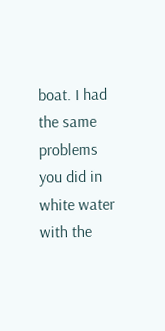boat. I had the same problems you did in white water with the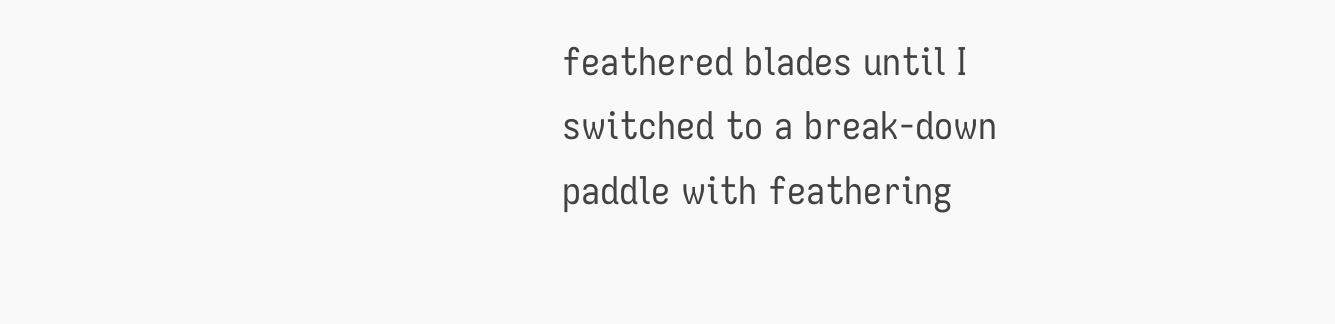feathered blades until I switched to a break-down paddle with feathering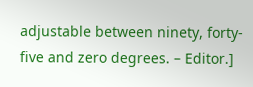adjustable between ninety, forty-five and zero degrees. – Editor.]